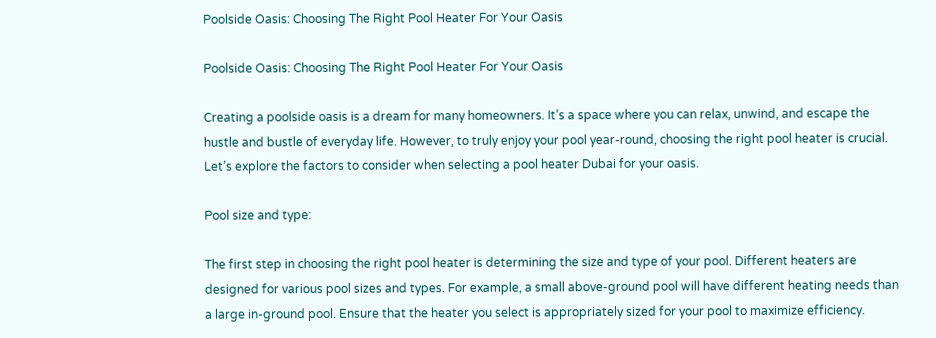Poolside Oasis: Choosing The Right Pool Heater For Your Oasis

Poolside Oasis: Choosing The Right Pool Heater For Your Oasis

Creating a poolside oasis is a dream for many homeowners. It’s a space where you can relax, unwind, and escape the hustle and bustle of everyday life. However, to truly enjoy your pool year-round, choosing the right pool heater is crucial. Let’s explore the factors to consider when selecting a pool heater Dubai for your oasis.

Pool size and type:

The first step in choosing the right pool heater is determining the size and type of your pool. Different heaters are designed for various pool sizes and types. For example, a small above-ground pool will have different heating needs than a large in-ground pool. Ensure that the heater you select is appropriately sized for your pool to maximize efficiency.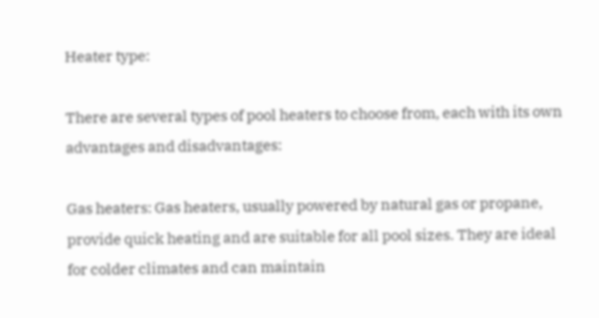Heater type:

There are several types of pool heaters to choose from, each with its own advantages and disadvantages:

Gas heaters: Gas heaters, usually powered by natural gas or propane, provide quick heating and are suitable for all pool sizes. They are ideal for colder climates and can maintain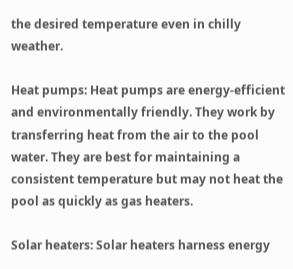the desired temperature even in chilly weather.

Heat pumps: Heat pumps are energy-efficient and environmentally friendly. They work by transferring heat from the air to the pool water. They are best for maintaining a consistent temperature but may not heat the pool as quickly as gas heaters.

Solar heaters: Solar heaters harness energy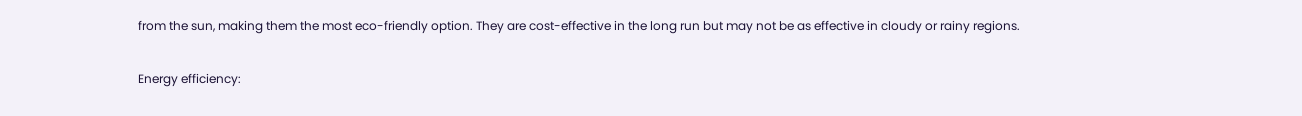from the sun, making them the most eco-friendly option. They are cost-effective in the long run but may not be as effective in cloudy or rainy regions.

Energy efficiency: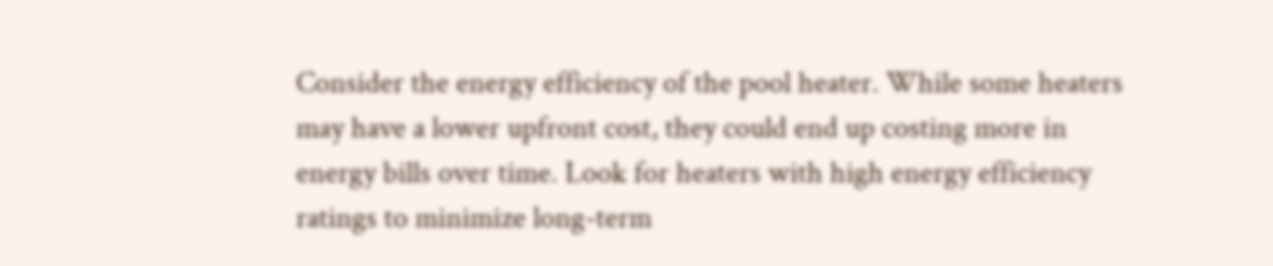Consider the energy efficiency of the pool heater. While some heaters may have a lower upfront cost, they could end up costing more in energy bills over time. Look for heaters with high energy efficiency ratings to minimize long-term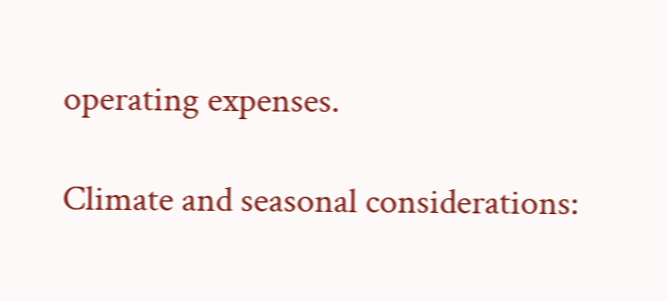operating expenses.

Climate and seasonal considerations: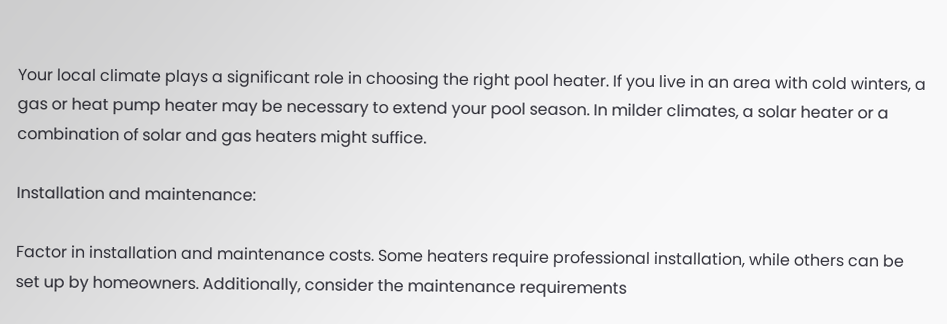Your local climate plays a significant role in choosing the right pool heater. If you live in an area with cold winters, a gas or heat pump heater may be necessary to extend your pool season. In milder climates, a solar heater or a combination of solar and gas heaters might suffice.

Installation and maintenance:

Factor in installation and maintenance costs. Some heaters require professional installation, while others can be set up by homeowners. Additionally, consider the maintenance requirements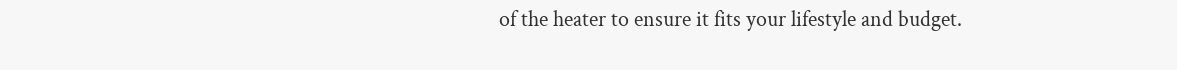of the heater to ensure it fits your lifestyle and budget.